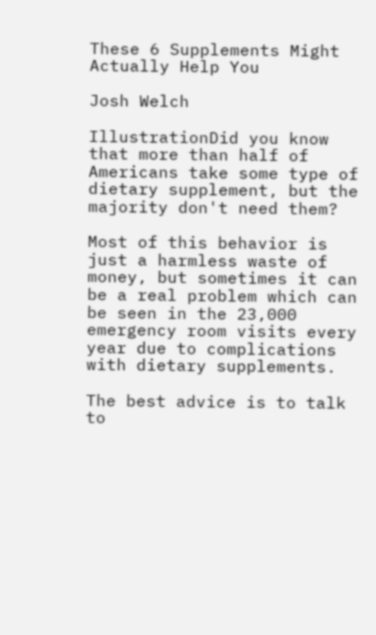These 6 Supplements Might Actually Help You

Josh Welch

IllustrationDid you know that more than half of Americans take some type of dietary supplement, but the majority don't need them?

Most of this behavior is just a harmless waste of money, but sometimes it can be a real problem which can be seen in the 23,000 emergency room visits every year due to complications with dietary supplements.

The best advice is to talk to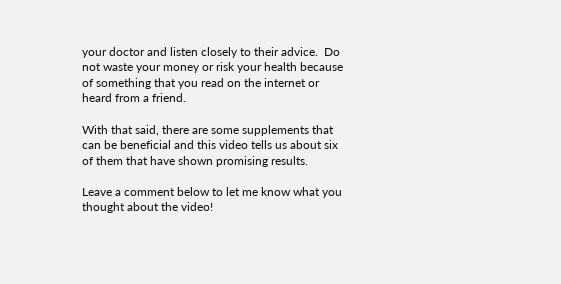your doctor and listen closely to their advice.  Do not waste your money or risk your health because of something that you read on the internet or heard from a friend.

With that said, there are some supplements that can be beneficial and this video tells us about six of them that have shown promising results.

Leave a comment below to let me know what you thought about the video!